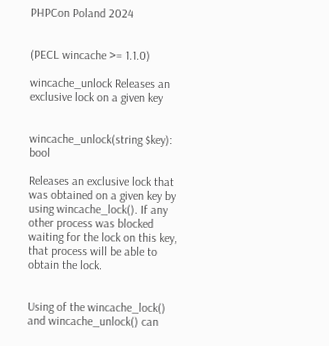PHPCon Poland 2024


(PECL wincache >= 1.1.0)

wincache_unlock Releases an exclusive lock on a given key


wincache_unlock(string $key): bool

Releases an exclusive lock that was obtained on a given key by using wincache_lock(). If any other process was blocked waiting for the lock on this key, that process will be able to obtain the lock.


Using of the wincache_lock() and wincache_unlock() can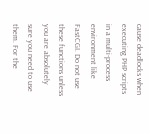cause deadlocks when executing PHP scripts in a multi-process environment like FastCGI. Do not use these functions unless you are absolutely sure you need to use them. For the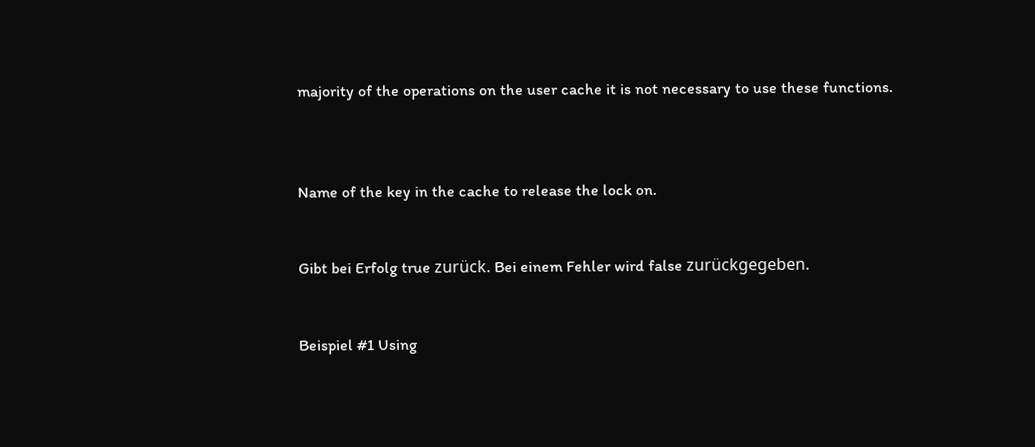majority of the operations on the user cache it is not necessary to use these functions.



Name of the key in the cache to release the lock on.


Gibt bei Erfolg true zurück. Bei einem Fehler wird false zurückgegeben.


Beispiel #1 Using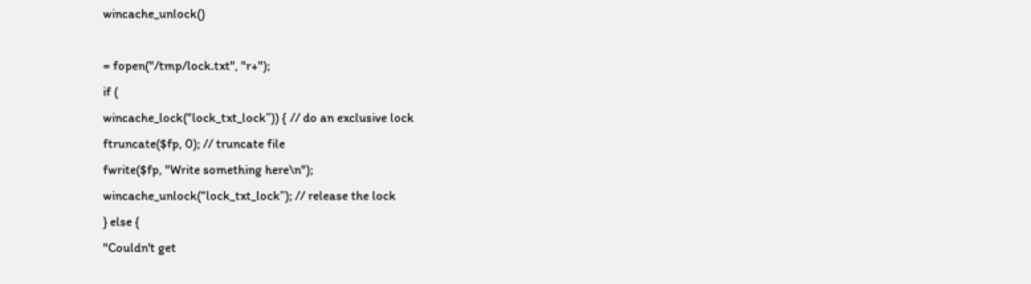wincache_unlock()

= fopen("/tmp/lock.txt", "r+");
if (
wincache_lock(“lock_txt_lock”)) { // do an exclusive lock
ftruncate($fp, 0); // truncate file
fwrite($fp, "Write something here\n");
wincache_unlock(“lock_txt_lock”); // release the lock
} else {
"Couldn't get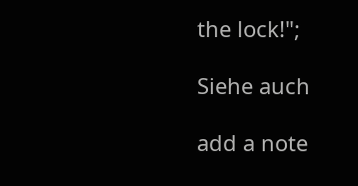the lock!";

Siehe auch

add a note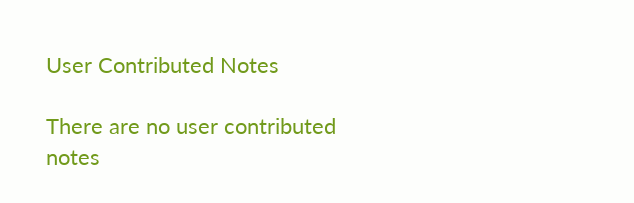User Contributed Notes

There are no user contributed notes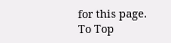for this page.
To Top